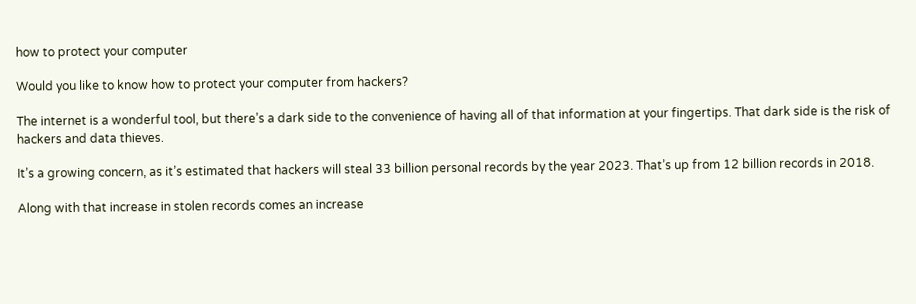how to protect your computer

Would you like to know how to protect your computer from hackers?

The internet is a wonderful tool, but there’s a dark side to the convenience of having all of that information at your fingertips. That dark side is the risk of hackers and data thieves.

It’s a growing concern, as it’s estimated that hackers will steal 33 billion personal records by the year 2023. That’s up from 12 billion records in 2018.

Along with that increase in stolen records comes an increase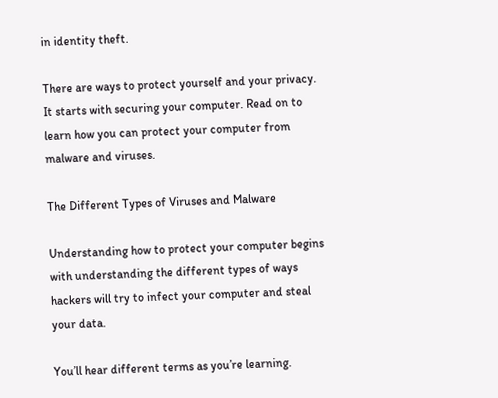in identity theft.

There are ways to protect yourself and your privacy. It starts with securing your computer. Read on to learn how you can protect your computer from malware and viruses.

The Different Types of Viruses and Malware

Understanding how to protect your computer begins with understanding the different types of ways hackers will try to infect your computer and steal your data.

You’ll hear different terms as you’re learning.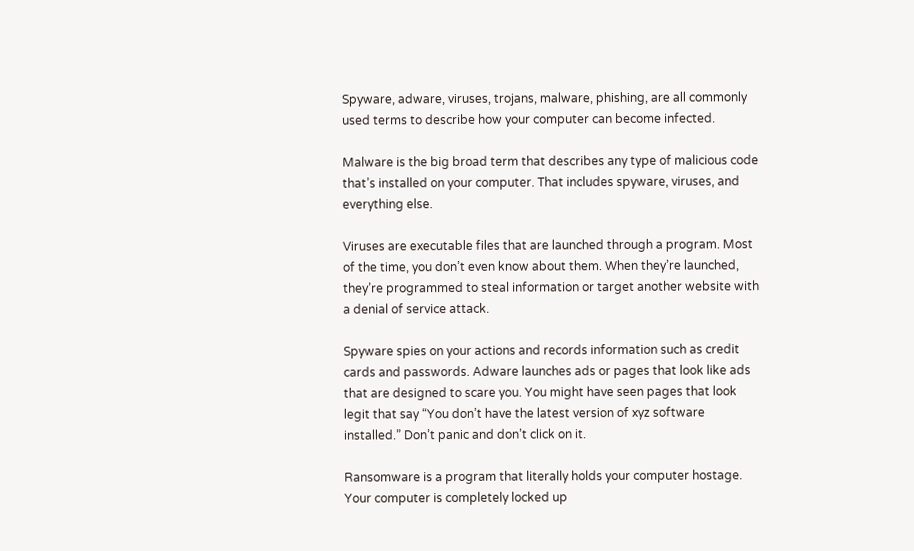Spyware, adware, viruses, trojans, malware, phishing, are all commonly used terms to describe how your computer can become infected.

Malware is the big broad term that describes any type of malicious code that’s installed on your computer. That includes spyware, viruses, and everything else.

Viruses are executable files that are launched through a program. Most of the time, you don’t even know about them. When they’re launched, they’re programmed to steal information or target another website with a denial of service attack.

Spyware spies on your actions and records information such as credit cards and passwords. Adware launches ads or pages that look like ads that are designed to scare you. You might have seen pages that look legit that say “You don’t have the latest version of xyz software installed.” Don’t panic and don’t click on it.

Ransomware is a program that literally holds your computer hostage. Your computer is completely locked up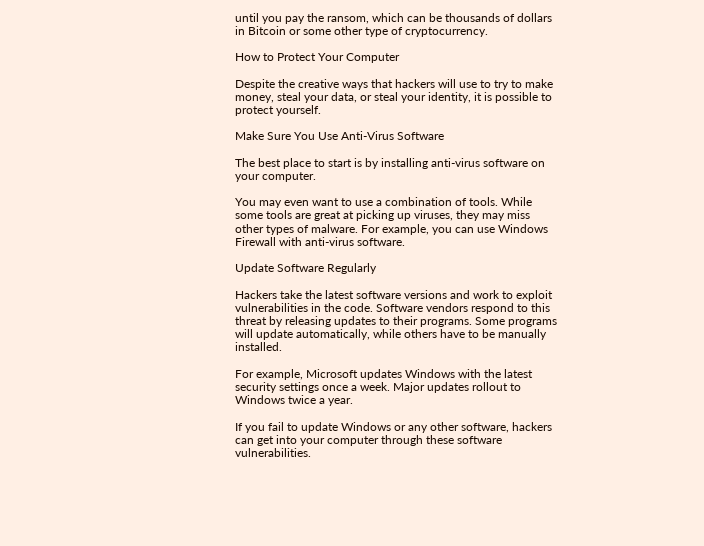until you pay the ransom, which can be thousands of dollars in Bitcoin or some other type of cryptocurrency.

How to Protect Your Computer

Despite the creative ways that hackers will use to try to make money, steal your data, or steal your identity, it is possible to protect yourself.

Make Sure You Use Anti-Virus Software

The best place to start is by installing anti-virus software on your computer.

You may even want to use a combination of tools. While some tools are great at picking up viruses, they may miss other types of malware. For example, you can use Windows Firewall with anti-virus software.

Update Software Regularly

Hackers take the latest software versions and work to exploit vulnerabilities in the code. Software vendors respond to this threat by releasing updates to their programs. Some programs will update automatically, while others have to be manually installed.

For example, Microsoft updates Windows with the latest security settings once a week. Major updates rollout to Windows twice a year.

If you fail to update Windows or any other software, hackers can get into your computer through these software vulnerabilities.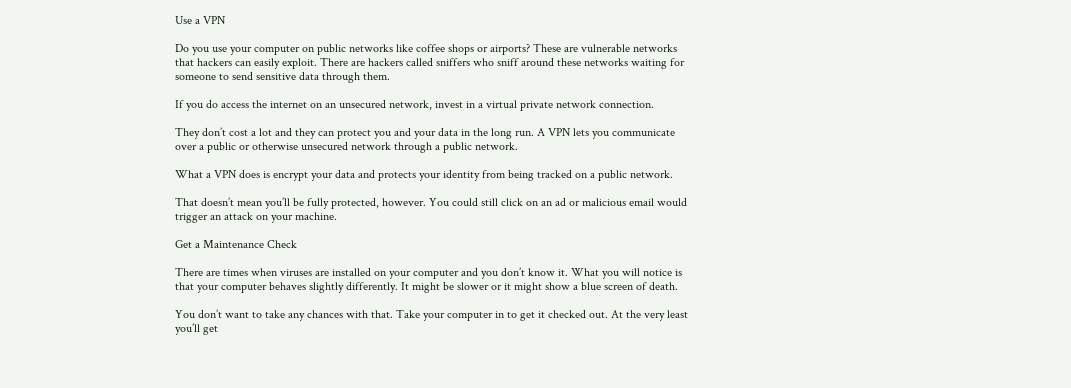Use a VPN

Do you use your computer on public networks like coffee shops or airports? These are vulnerable networks that hackers can easily exploit. There are hackers called sniffers who sniff around these networks waiting for someone to send sensitive data through them.

If you do access the internet on an unsecured network, invest in a virtual private network connection.

They don’t cost a lot and they can protect you and your data in the long run. A VPN lets you communicate over a public or otherwise unsecured network through a public network.

What a VPN does is encrypt your data and protects your identity from being tracked on a public network.

That doesn’t mean you’ll be fully protected, however. You could still click on an ad or malicious email would trigger an attack on your machine.

Get a Maintenance Check

There are times when viruses are installed on your computer and you don’t know it. What you will notice is that your computer behaves slightly differently. It might be slower or it might show a blue screen of death.

You don’t want to take any chances with that. Take your computer in to get it checked out. At the very least you’ll get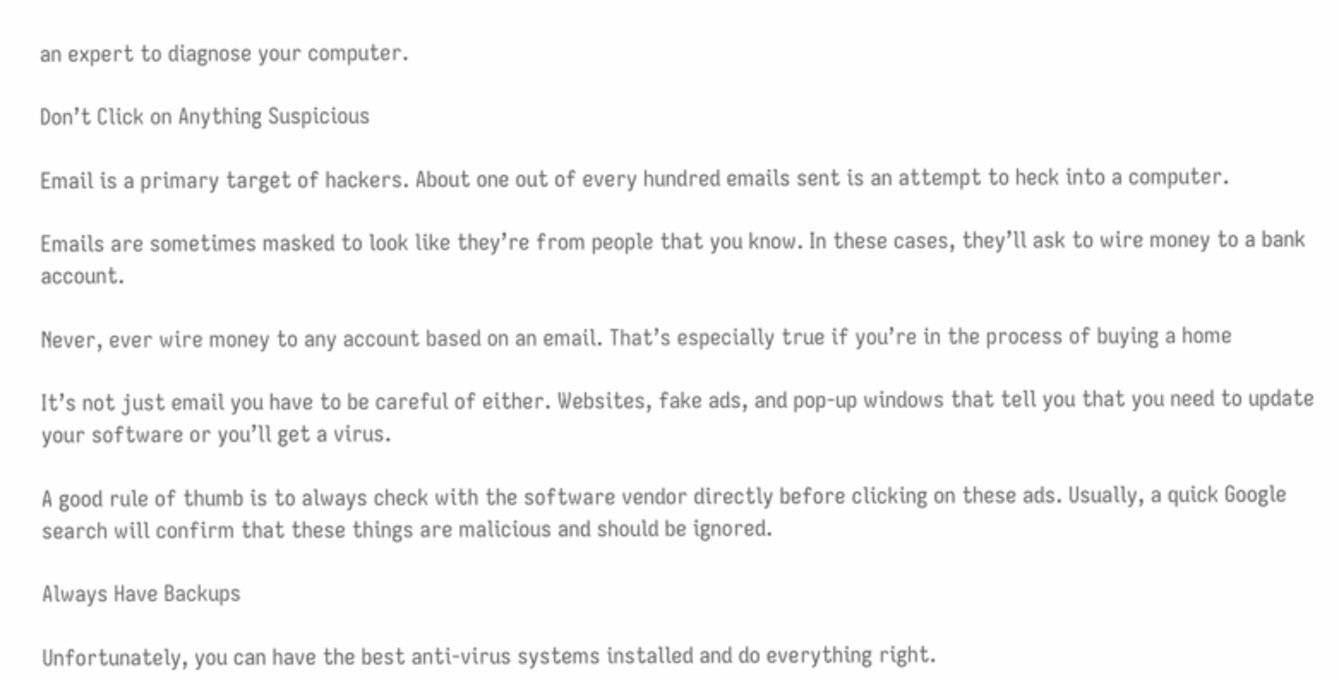an expert to diagnose your computer.

Don’t Click on Anything Suspicious

Email is a primary target of hackers. About one out of every hundred emails sent is an attempt to heck into a computer.

Emails are sometimes masked to look like they’re from people that you know. In these cases, they’ll ask to wire money to a bank account.

Never, ever wire money to any account based on an email. That’s especially true if you’re in the process of buying a home

It’s not just email you have to be careful of either. Websites, fake ads, and pop-up windows that tell you that you need to update your software or you’ll get a virus.

A good rule of thumb is to always check with the software vendor directly before clicking on these ads. Usually, a quick Google search will confirm that these things are malicious and should be ignored.

Always Have Backups

Unfortunately, you can have the best anti-virus systems installed and do everything right.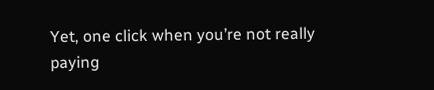Yet, one click when you’re not really paying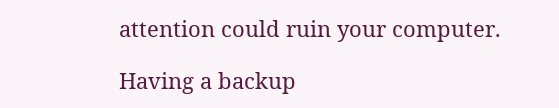attention could ruin your computer.

Having a backup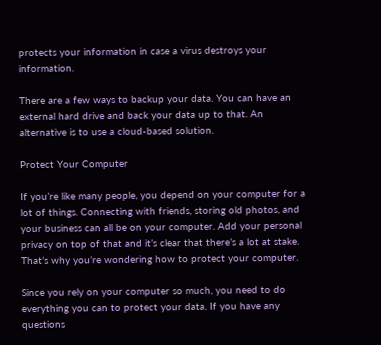protects your information in case a virus destroys your information.

There are a few ways to backup your data. You can have an external hard drive and back your data up to that. An alternative is to use a cloud-based solution.

Protect Your Computer

If you’re like many people, you depend on your computer for a lot of things. Connecting with friends, storing old photos, and your business can all be on your computer. Add your personal privacy on top of that and it’s clear that there’s a lot at stake. That’s why you’re wondering how to protect your computer.

Since you rely on your computer so much, you need to do everything you can to protect your data. If you have any questions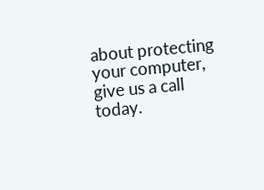about protecting your computer, give us a call today.